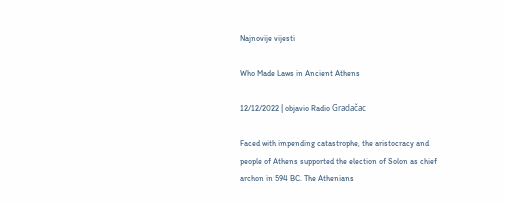Najnovije vijesti

Who Made Laws in Ancient Athens

12/12/2022 | objavio Radio Gradačac

Faced with impending catastrophe, the aristocracy and people of Athens supported the election of Solon as chief archon in 594 BC. The Athenians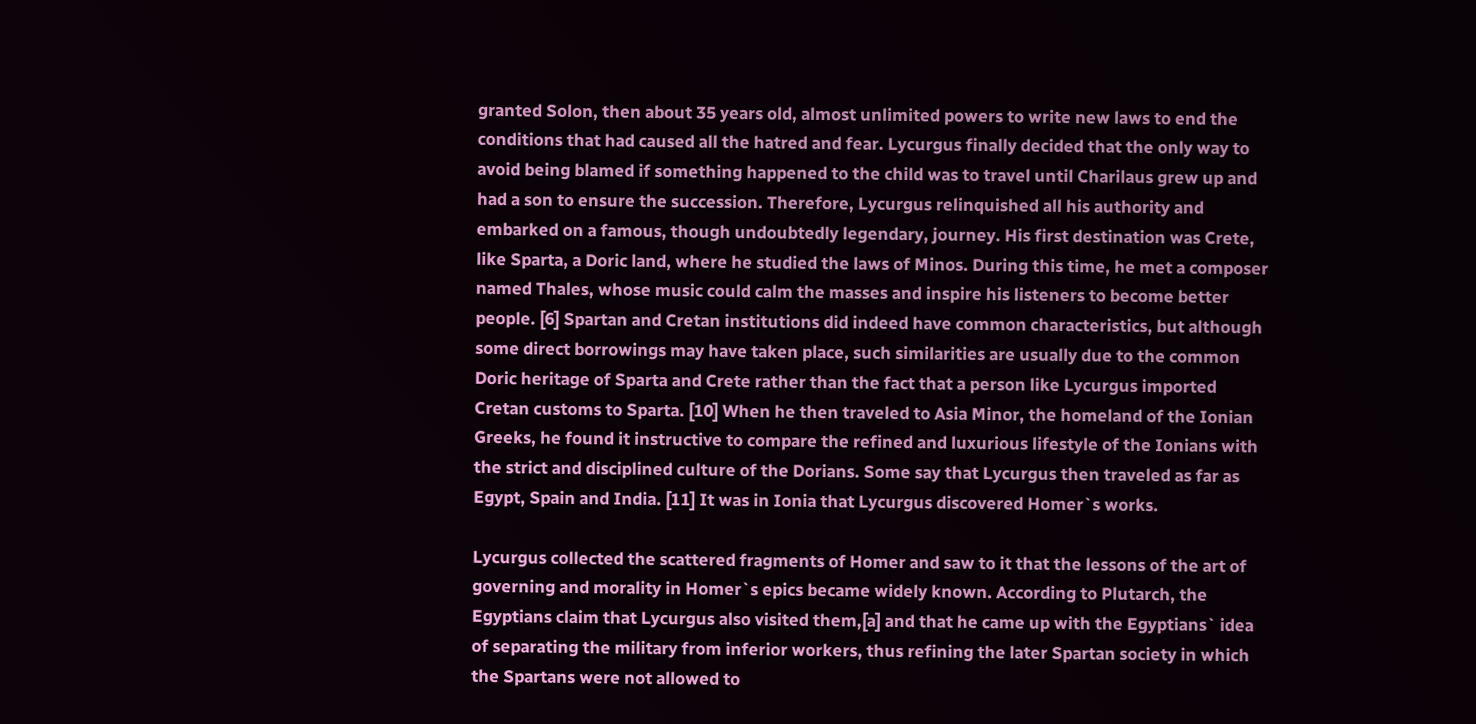granted Solon, then about 35 years old, almost unlimited powers to write new laws to end the conditions that had caused all the hatred and fear. Lycurgus finally decided that the only way to avoid being blamed if something happened to the child was to travel until Charilaus grew up and had a son to ensure the succession. Therefore, Lycurgus relinquished all his authority and embarked on a famous, though undoubtedly legendary, journey. His first destination was Crete, like Sparta, a Doric land, where he studied the laws of Minos. During this time, he met a composer named Thales, whose music could calm the masses and inspire his listeners to become better people. [6] Spartan and Cretan institutions did indeed have common characteristics, but although some direct borrowings may have taken place, such similarities are usually due to the common Doric heritage of Sparta and Crete rather than the fact that a person like Lycurgus imported Cretan customs to Sparta. [10] When he then traveled to Asia Minor, the homeland of the Ionian Greeks, he found it instructive to compare the refined and luxurious lifestyle of the Ionians with the strict and disciplined culture of the Dorians. Some say that Lycurgus then traveled as far as Egypt, Spain and India. [11] It was in Ionia that Lycurgus discovered Homer`s works.

Lycurgus collected the scattered fragments of Homer and saw to it that the lessons of the art of governing and morality in Homer`s epics became widely known. According to Plutarch, the Egyptians claim that Lycurgus also visited them,[a] and that he came up with the Egyptians` idea of separating the military from inferior workers, thus refining the later Spartan society in which the Spartans were not allowed to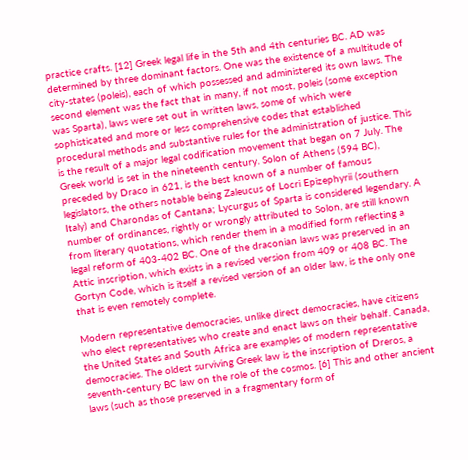practice crafts. [12] Greek legal life in the 5th and 4th centuries BC. AD was determined by three dominant factors. One was the existence of a multitude of city-states (poleis), each of which possessed and administered its own laws. The second element was the fact that in many, if not most, poleis (some exception was Sparta), laws were set out in written laws, some of which were sophisticated and more or less comprehensive codes that established procedural methods and substantive rules for the administration of justice. This is the result of a major legal codification movement that began on 7 July. The Greek world is set in the nineteenth century. Solon of Athens (594 BC), preceded by Draco in 621, is the best known of a number of famous legislators, the others notable being Zaleucus of Locri Epizephyrii (southern Italy) and Charondas of Cantana; Lycurgus of Sparta is considered legendary. A number of ordinances, rightly or wrongly attributed to Solon, are still known from literary quotations, which render them in a modified form reflecting a legal reform of 403-402 BC. One of the draconian laws was preserved in an Attic inscription, which exists in a revised version from 409 or 408 BC. The Gortyn Code, which is itself a revised version of an older law, is the only one that is even remotely complete.

Modern representative democracies, unlike direct democracies, have citizens who elect representatives who create and enact laws on their behalf. Canada, the United States and South Africa are examples of modern representative democracies. The oldest surviving Greek law is the inscription of Dreros, a seventh-century BC law on the role of the cosmos. [6] This and other ancient laws (such as those preserved in a fragmentary form of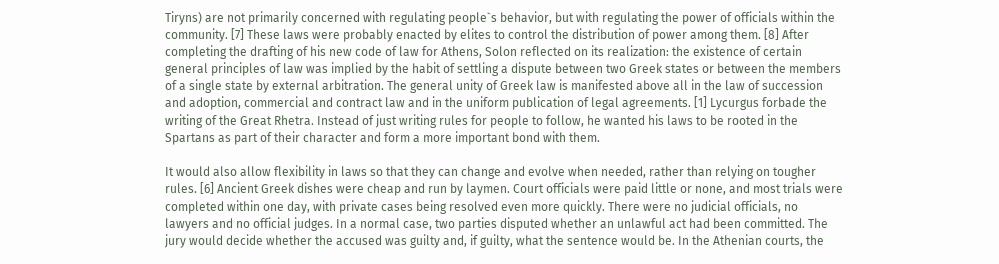Tiryns) are not primarily concerned with regulating people`s behavior, but with regulating the power of officials within the community. [7] These laws were probably enacted by elites to control the distribution of power among them. [8] After completing the drafting of his new code of law for Athens, Solon reflected on its realization: the existence of certain general principles of law was implied by the habit of settling a dispute between two Greek states or between the members of a single state by external arbitration. The general unity of Greek law is manifested above all in the law of succession and adoption, commercial and contract law and in the uniform publication of legal agreements. [1] Lycurgus forbade the writing of the Great Rhetra. Instead of just writing rules for people to follow, he wanted his laws to be rooted in the Spartans as part of their character and form a more important bond with them.

It would also allow flexibility in laws so that they can change and evolve when needed, rather than relying on tougher rules. [6] Ancient Greek dishes were cheap and run by laymen. Court officials were paid little or none, and most trials were completed within one day, with private cases being resolved even more quickly. There were no judicial officials, no lawyers and no official judges. In a normal case, two parties disputed whether an unlawful act had been committed. The jury would decide whether the accused was guilty and, if guilty, what the sentence would be. In the Athenian courts, the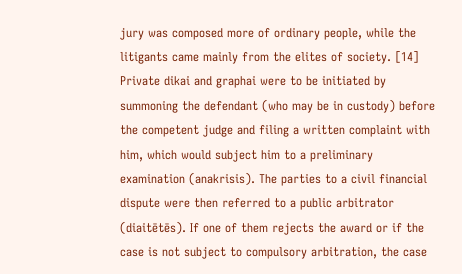jury was composed more of ordinary people, while the litigants came mainly from the elites of society. [14] Private dikai and graphai were to be initiated by summoning the defendant (who may be in custody) before the competent judge and filing a written complaint with him, which would subject him to a preliminary examination (anakrisis). The parties to a civil financial dispute were then referred to a public arbitrator (diaitētēs). If one of them rejects the award or if the case is not subject to compulsory arbitration, the case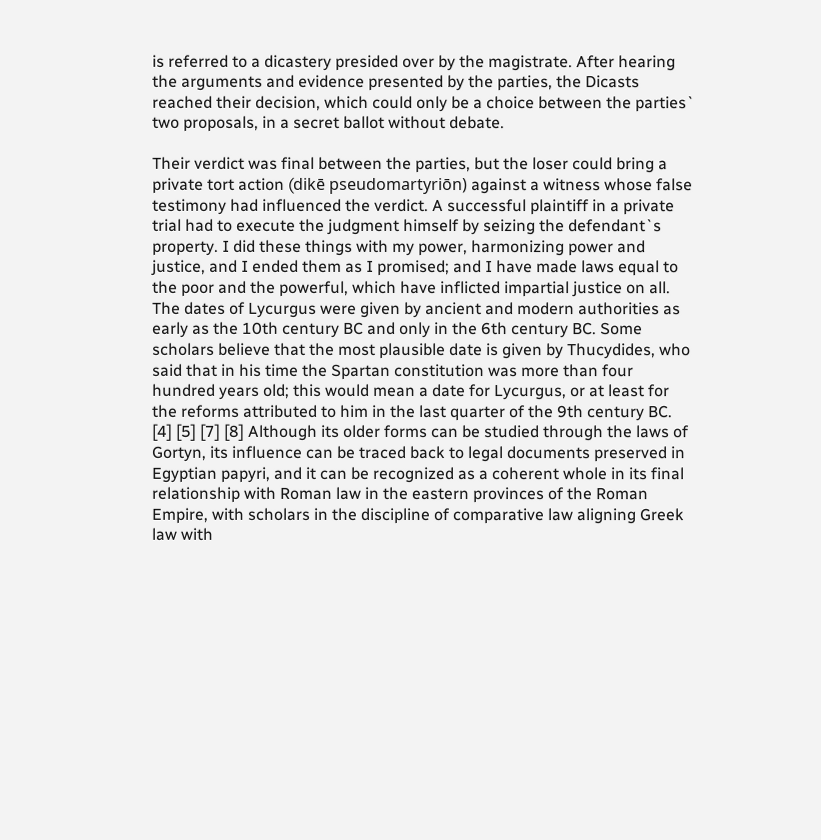is referred to a dicastery presided over by the magistrate. After hearing the arguments and evidence presented by the parties, the Dicasts reached their decision, which could only be a choice between the parties` two proposals, in a secret ballot without debate.

Their verdict was final between the parties, but the loser could bring a private tort action (dikē pseudomartyriōn) against a witness whose false testimony had influenced the verdict. A successful plaintiff in a private trial had to execute the judgment himself by seizing the defendant`s property. I did these things with my power, harmonizing power and justice, and I ended them as I promised; and I have made laws equal to the poor and the powerful, which have inflicted impartial justice on all. The dates of Lycurgus were given by ancient and modern authorities as early as the 10th century BC and only in the 6th century BC. Some scholars believe that the most plausible date is given by Thucydides, who said that in his time the Spartan constitution was more than four hundred years old; this would mean a date for Lycurgus, or at least for the reforms attributed to him in the last quarter of the 9th century BC. [4] [5] [7] [8] Although its older forms can be studied through the laws of Gortyn, its influence can be traced back to legal documents preserved in Egyptian papyri, and it can be recognized as a coherent whole in its final relationship with Roman law in the eastern provinces of the Roman Empire, with scholars in the discipline of comparative law aligning Greek law with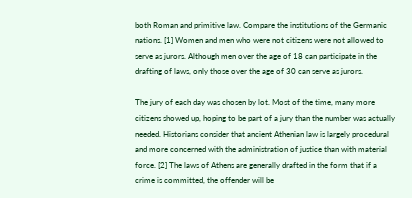both Roman and primitive law. Compare the institutions of the Germanic nations. [1] Women and men who were not citizens were not allowed to serve as jurors. Although men over the age of 18 can participate in the drafting of laws, only those over the age of 30 can serve as jurors.

The jury of each day was chosen by lot. Most of the time, many more citizens showed up, hoping to be part of a jury than the number was actually needed. Historians consider that ancient Athenian law is largely procedural and more concerned with the administration of justice than with material force. [2] The laws of Athens are generally drafted in the form that if a crime is committed, the offender will be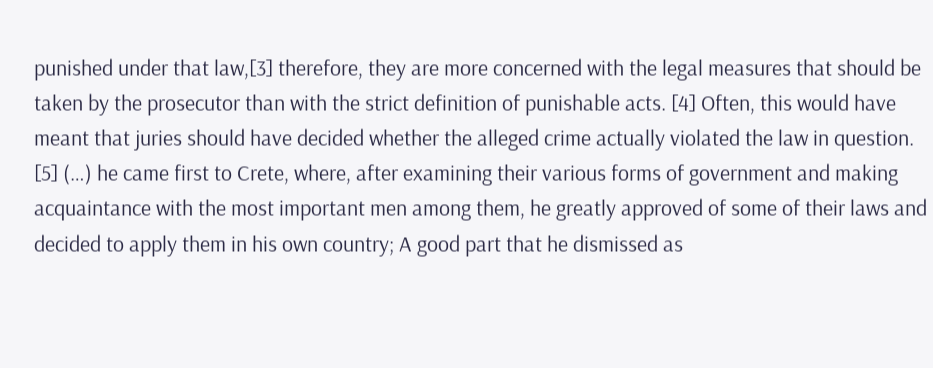punished under that law,[3] therefore, they are more concerned with the legal measures that should be taken by the prosecutor than with the strict definition of punishable acts. [4] Often, this would have meant that juries should have decided whether the alleged crime actually violated the law in question. [5] (…) he came first to Crete, where, after examining their various forms of government and making acquaintance with the most important men among them, he greatly approved of some of their laws and decided to apply them in his own country; A good part that he dismissed as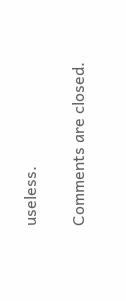useless.

Comments are closed.